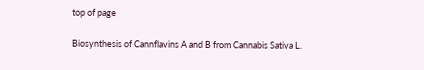top of page

Biosynthesis of Cannflavins A and B from Cannabis Sativa L.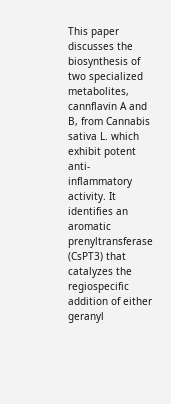This paper discusses the biosynthesis of two specialized metabolites, cannflavin A and B, from Cannabis sativa L. which exhibit potent anti-inflammatory activity. It identifies an aromatic prenyltransferase (CsPT3) that catalyzes the regiospecific addition of either geranyl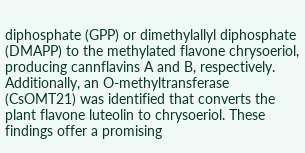diphosphate (GPP) or dimethylallyl diphosphate (DMAPP) to the methylated flavone chrysoeriol, producing cannflavins A and B, respectively. Additionally, an O-methyltransferase (CsOMT21) was identified that converts the plant flavone luteolin to chrysoeriol. These findings offer a promising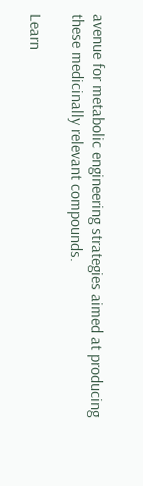avenue for metabolic engineering strategies aimed at producing these medicinally relevant compounds.

Learn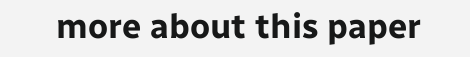more about this paper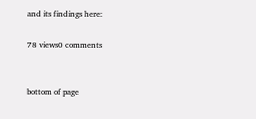and its findings here:

78 views0 comments


bottom of page